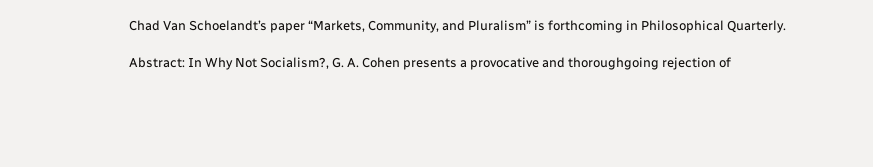Chad Van Schoelandt’s paper “Markets, Community, and Pluralism” is forthcoming in Philosophical Quarterly.

Abstract: In Why Not Socialism?, G. A. Cohen presents a provocative and thoroughgoing rejection of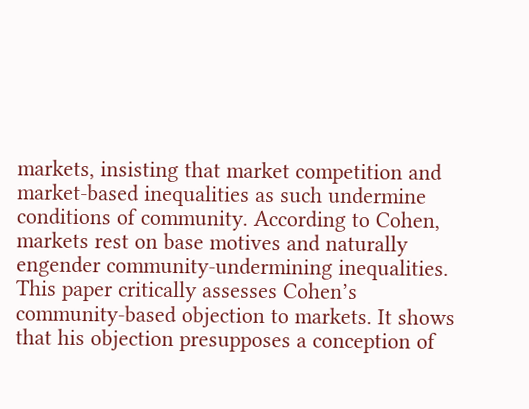markets, insisting that market competition and market-based inequalities as such undermine conditions of community. According to Cohen, markets rest on base motives and naturally engender community-undermining inequalities. This paper critically assesses Cohen’s community-based objection to markets. It shows that his objection presupposes a conception of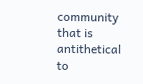community that is antithetical to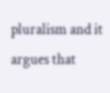pluralism and it argues that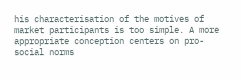his characterisation of the motives of market participants is too simple. A more appropriate conception centers on pro-social norms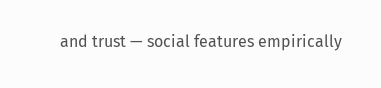and trust — social features empirically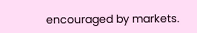encouraged by markets.